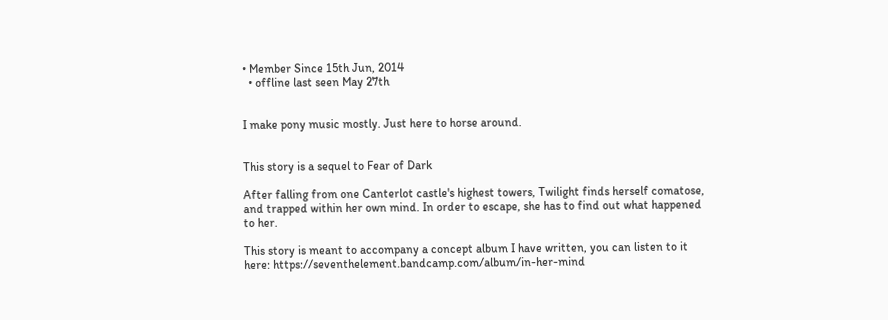• Member Since 15th Jun, 2014
  • offline last seen May 27th


I make pony music mostly. Just here to horse around.


This story is a sequel to Fear of Dark

After falling from one Canterlot castle's highest towers, Twilight finds herself comatose, and trapped within her own mind. In order to escape, she has to find out what happened to her.

This story is meant to accompany a concept album I have written, you can listen to it here: https://seventhelement.bandcamp.com/album/in-her-mind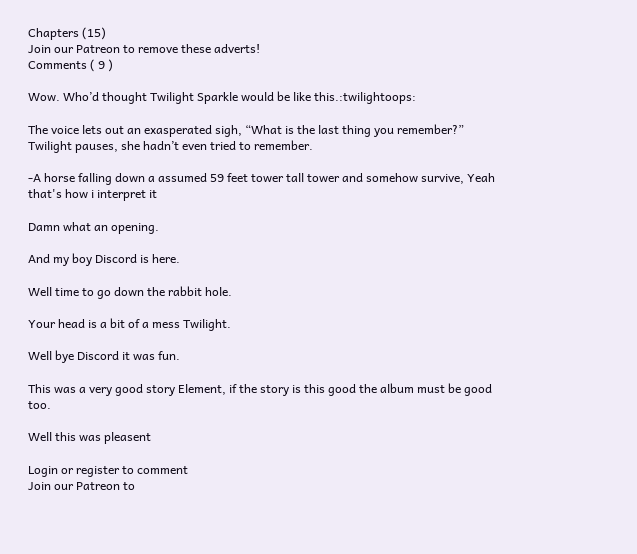Chapters (15)
Join our Patreon to remove these adverts!
Comments ( 9 )

Wow. Who’d thought Twilight Sparkle would be like this.:twilightoops:

The voice lets out an exasperated sigh, “What is the last thing you remember?” Twilight pauses, she hadn’t even tried to remember.

-A horse falling down a assumed 59 feet tower tall tower and somehow survive, Yeah that's how i interpret it

Damn what an opening.

And my boy Discord is here.

Well time to go down the rabbit hole.

Your head is a bit of a mess Twilight.

Well bye Discord it was fun.

This was a very good story Element, if the story is this good the album must be good too.

Well this was pleasent

Login or register to comment
Join our Patreon to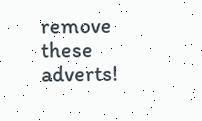remove these adverts!